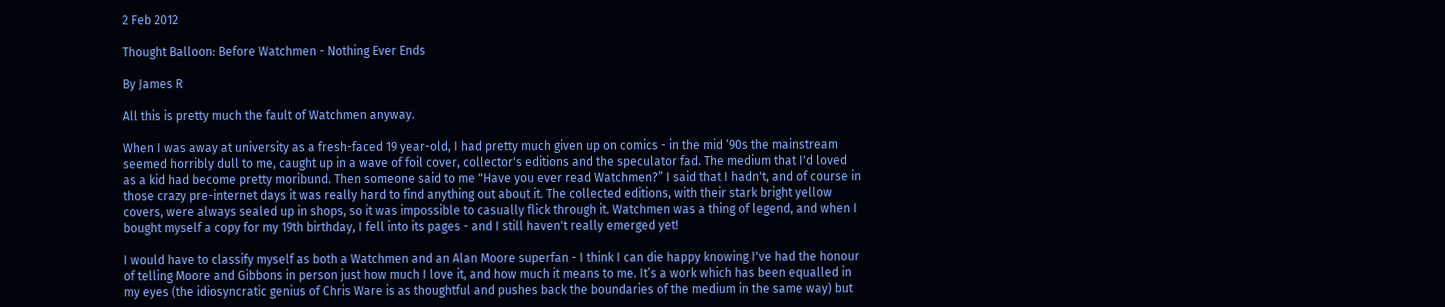2 Feb 2012

Thought Balloon: Before Watchmen - Nothing Ever Ends

By James R

All this is pretty much the fault of Watchmen anyway.

When I was away at university as a fresh-faced 19 year-old, I had pretty much given up on comics - in the mid ‘90s the mainstream seemed horribly dull to me, caught up in a wave of foil cover, collector's editions and the speculator fad. The medium that I'd loved as a kid had become pretty moribund. Then someone said to me "Have you ever read Watchmen?” I said that I hadn't, and of course in those crazy pre-internet days it was really hard to find anything out about it. The collected editions, with their stark bright yellow covers, were always sealed up in shops, so it was impossible to casually flick through it. Watchmen was a thing of legend, and when I bought myself a copy for my 19th birthday, I fell into its pages - and I still haven't really emerged yet!

I would have to classify myself as both a Watchmen and an Alan Moore superfan - I think I can die happy knowing I've had the honour of telling Moore and Gibbons in person just how much I love it, and how much it means to me. It’s a work which has been equalled in my eyes (the idiosyncratic genius of Chris Ware is as thoughtful and pushes back the boundaries of the medium in the same way) but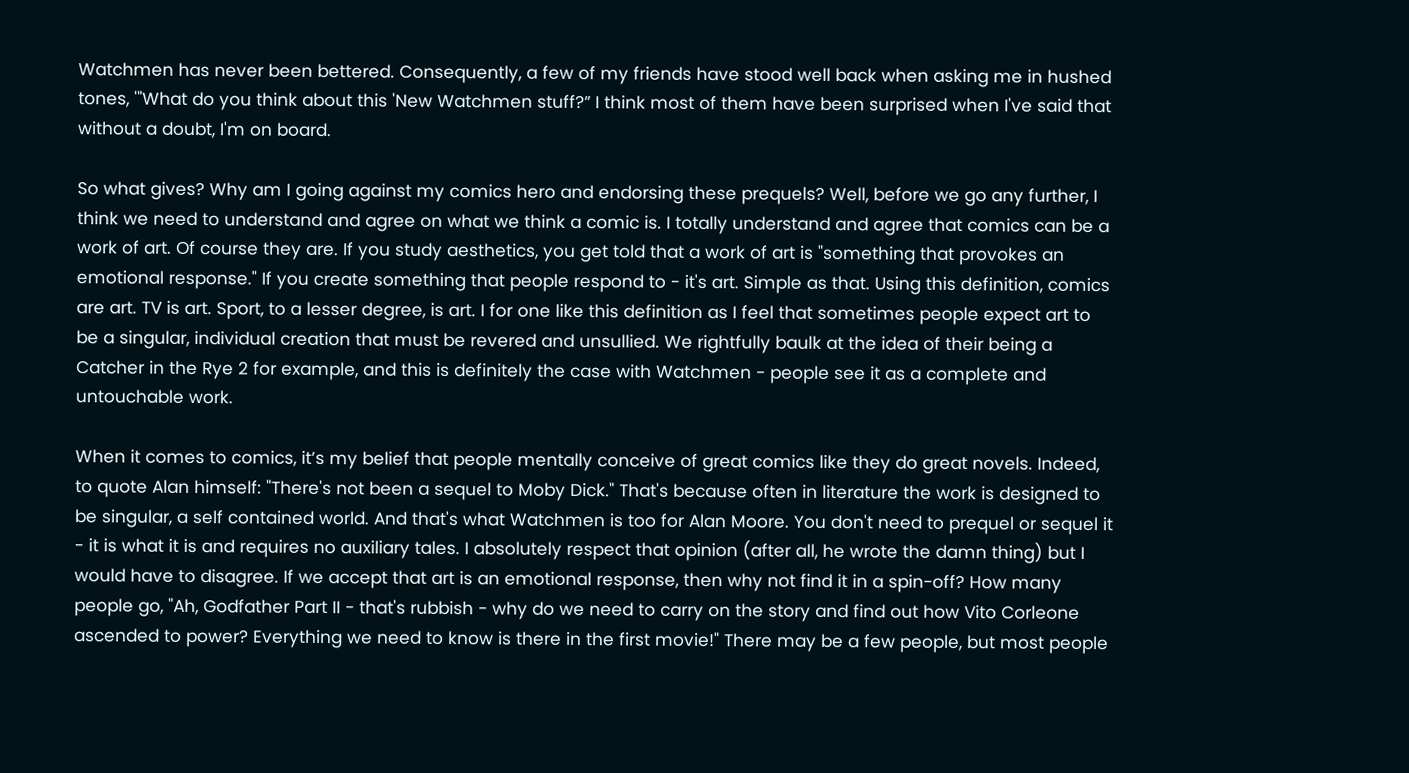Watchmen has never been bettered. Consequently, a few of my friends have stood well back when asking me in hushed tones, '"What do you think about this 'New Watchmen stuff?” I think most of them have been surprised when I've said that without a doubt, I'm on board.

So what gives? Why am I going against my comics hero and endorsing these prequels? Well, before we go any further, I think we need to understand and agree on what we think a comic is. I totally understand and agree that comics can be a work of art. Of course they are. If you study aesthetics, you get told that a work of art is "something that provokes an emotional response." If you create something that people respond to - it's art. Simple as that. Using this definition, comics are art. TV is art. Sport, to a lesser degree, is art. I for one like this definition as I feel that sometimes people expect art to be a singular, individual creation that must be revered and unsullied. We rightfully baulk at the idea of their being a Catcher in the Rye 2 for example, and this is definitely the case with Watchmen - people see it as a complete and untouchable work.

When it comes to comics, it’s my belief that people mentally conceive of great comics like they do great novels. Indeed, to quote Alan himself: "There's not been a sequel to Moby Dick." That's because often in literature the work is designed to be singular, a self contained world. And that's what Watchmen is too for Alan Moore. You don't need to prequel or sequel it - it is what it is and requires no auxiliary tales. I absolutely respect that opinion (after all, he wrote the damn thing) but I would have to disagree. If we accept that art is an emotional response, then why not find it in a spin-off? How many people go, "Ah, Godfather Part II - that's rubbish - why do we need to carry on the story and find out how Vito Corleone ascended to power? Everything we need to know is there in the first movie!" There may be a few people, but most people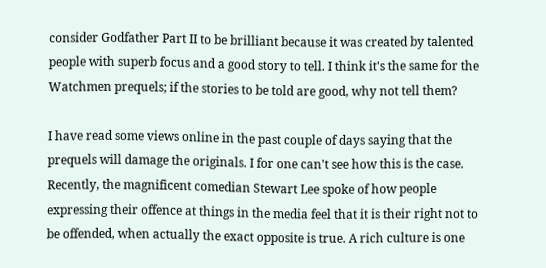consider Godfather Part II to be brilliant because it was created by talented people with superb focus and a good story to tell. I think it's the same for the Watchmen prequels; if the stories to be told are good, why not tell them?

I have read some views online in the past couple of days saying that the prequels will damage the originals. I for one can't see how this is the case. Recently, the magnificent comedian Stewart Lee spoke of how people expressing their offence at things in the media feel that it is their right not to be offended, when actually the exact opposite is true. A rich culture is one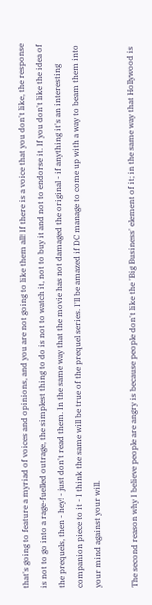that's going to feature a myriad of voices and opinions, and you are not going to like them all! If there is a voice that you don't like, the response is not to go into a rage-fuelled outrage, the simplest thing to do is not to watch it, not to buy it and not to endorse it. If you don't like the idea of the prequels, then - hey! - just don't read them. In the same way that the movie has not damaged the original - if anything it's an interesting companion piece to it - I think the same will be true of the prequel series. I'll be amazed if DC manage to come up with a way to beam them into your mind against your will.

The second reason why I believe people are angry is because people don't like the 'Big Business' element of it; in the same way that Hollywood is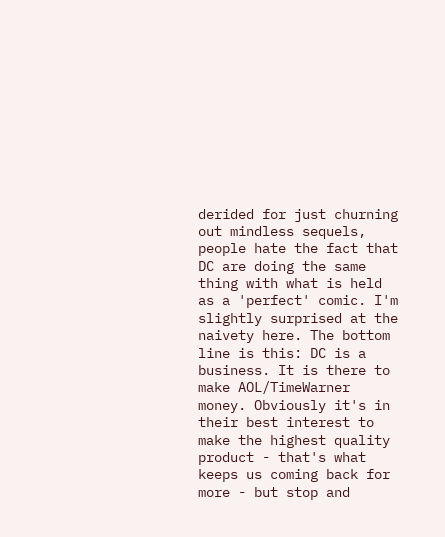derided for just churning out mindless sequels, people hate the fact that DC are doing the same thing with what is held as a 'perfect' comic. I'm slightly surprised at the naivety here. The bottom line is this: DC is a business. It is there to make AOL/TimeWarner money. Obviously it's in their best interest to make the highest quality product - that's what keeps us coming back for more - but stop and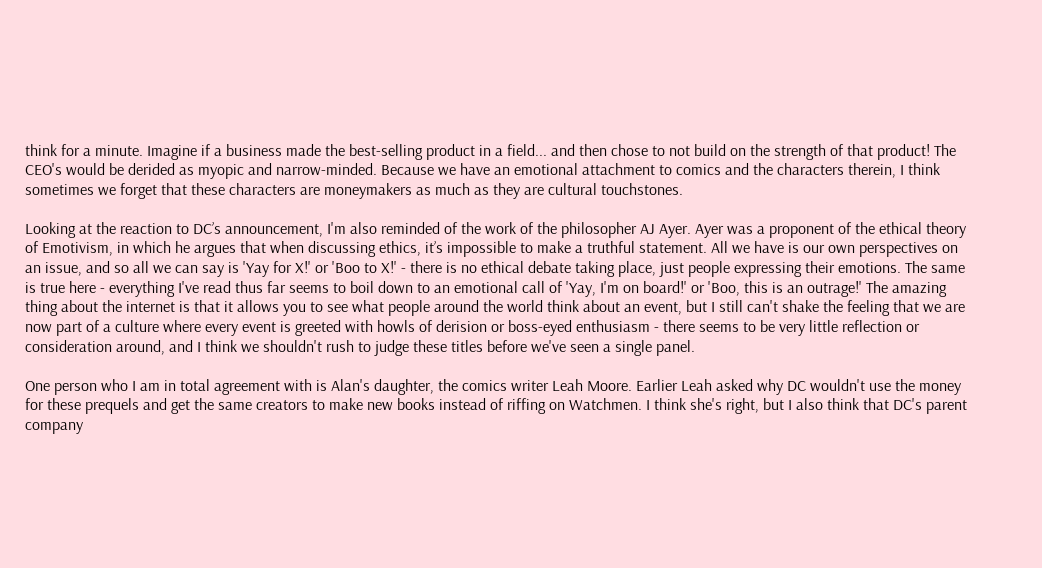think for a minute. Imagine if a business made the best-selling product in a field... and then chose to not build on the strength of that product! The CEO's would be derided as myopic and narrow-minded. Because we have an emotional attachment to comics and the characters therein, I think sometimes we forget that these characters are moneymakers as much as they are cultural touchstones.

Looking at the reaction to DC’s announcement, I'm also reminded of the work of the philosopher AJ Ayer. Ayer was a proponent of the ethical theory of Emotivism, in which he argues that when discussing ethics, it’s impossible to make a truthful statement. All we have is our own perspectives on an issue, and so all we can say is 'Yay for X!' or 'Boo to X!' - there is no ethical debate taking place, just people expressing their emotions. The same is true here - everything I've read thus far seems to boil down to an emotional call of 'Yay, I'm on board!' or 'Boo, this is an outrage!' The amazing thing about the internet is that it allows you to see what people around the world think about an event, but I still can't shake the feeling that we are now part of a culture where every event is greeted with howls of derision or boss-eyed enthusiasm - there seems to be very little reflection or consideration around, and I think we shouldn't rush to judge these titles before we've seen a single panel.

One person who I am in total agreement with is Alan's daughter, the comics writer Leah Moore. Earlier Leah asked why DC wouldn't use the money for these prequels and get the same creators to make new books instead of riffing on Watchmen. I think she's right, but I also think that DC's parent company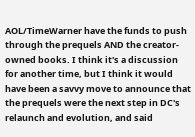AOL/TimeWarner have the funds to push through the prequels AND the creator-owned books. I think it's a discussion for another time, but I think it would have been a savvy move to announce that the prequels were the next step in DC's relaunch and evolution, and said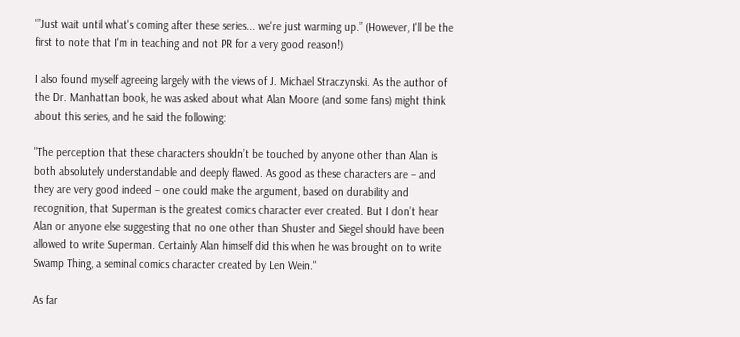'”Just wait until what's coming after these series... we're just warming up.” (However, I'll be the first to note that I'm in teaching and not PR for a very good reason!)

I also found myself agreeing largely with the views of J. Michael Straczynski. As the author of the Dr. Manhattan book, he was asked about what Alan Moore (and some fans) might think about this series, and he said the following:

"The perception that these characters shouldn’t be touched by anyone other than Alan is both absolutely understandable and deeply flawed. As good as these characters are – and they are very good indeed – one could make the argument, based on durability and recognition, that Superman is the greatest comics character ever created. But I don’t hear Alan or anyone else suggesting that no one other than Shuster and Siegel should have been allowed to write Superman. Certainly Alan himself did this when he was brought on to write Swamp Thing, a seminal comics character created by Len Wein."

As far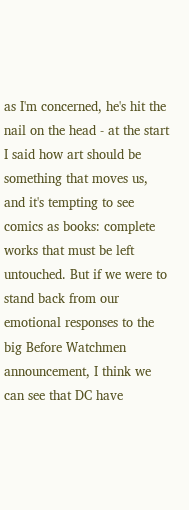as I'm concerned, he's hit the nail on the head - at the start I said how art should be something that moves us, and it's tempting to see comics as books: complete works that must be left untouched. But if we were to stand back from our emotional responses to the big Before Watchmen announcement, I think we can see that DC have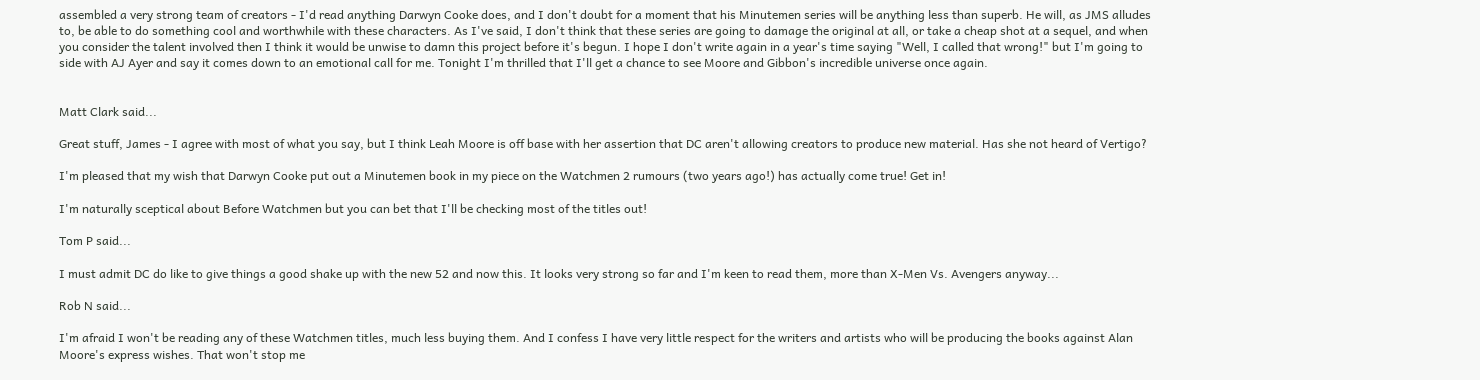assembled a very strong team of creators - I'd read anything Darwyn Cooke does, and I don't doubt for a moment that his Minutemen series will be anything less than superb. He will, as JMS alludes to, be able to do something cool and worthwhile with these characters. As I've said, I don't think that these series are going to damage the original at all, or take a cheap shot at a sequel, and when you consider the talent involved then I think it would be unwise to damn this project before it's begun. I hope I don't write again in a year's time saying "Well, I called that wrong!" but I'm going to side with AJ Ayer and say it comes down to an emotional call for me. Tonight I'm thrilled that I'll get a chance to see Moore and Gibbon's incredible universe once again.


Matt Clark said...

Great stuff, James - I agree with most of what you say, but I think Leah Moore is off base with her assertion that DC aren't allowing creators to produce new material. Has she not heard of Vertigo?

I'm pleased that my wish that Darwyn Cooke put out a Minutemen book in my piece on the Watchmen 2 rumours (two years ago!) has actually come true! Get in!

I'm naturally sceptical about Before Watchmen but you can bet that I'll be checking most of the titles out!

Tom P said...

I must admit DC do like to give things a good shake up with the new 52 and now this. It looks very strong so far and I'm keen to read them, more than X-Men Vs. Avengers anyway...

Rob N said...

I'm afraid I won't be reading any of these Watchmen titles, much less buying them. And I confess I have very little respect for the writers and artists who will be producing the books against Alan Moore's express wishes. That won't stop me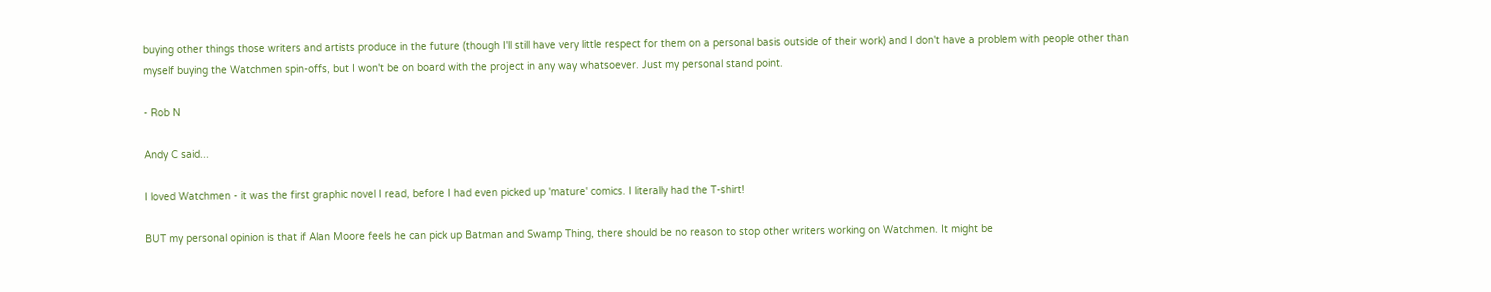buying other things those writers and artists produce in the future (though I'll still have very little respect for them on a personal basis outside of their work) and I don't have a problem with people other than myself buying the Watchmen spin-offs, but I won't be on board with the project in any way whatsoever. Just my personal stand point.

- Rob N

Andy C said...

I loved Watchmen - it was the first graphic novel I read, before I had even picked up 'mature' comics. I literally had the T-shirt!

BUT my personal opinion is that if Alan Moore feels he can pick up Batman and Swamp Thing, there should be no reason to stop other writers working on Watchmen. It might be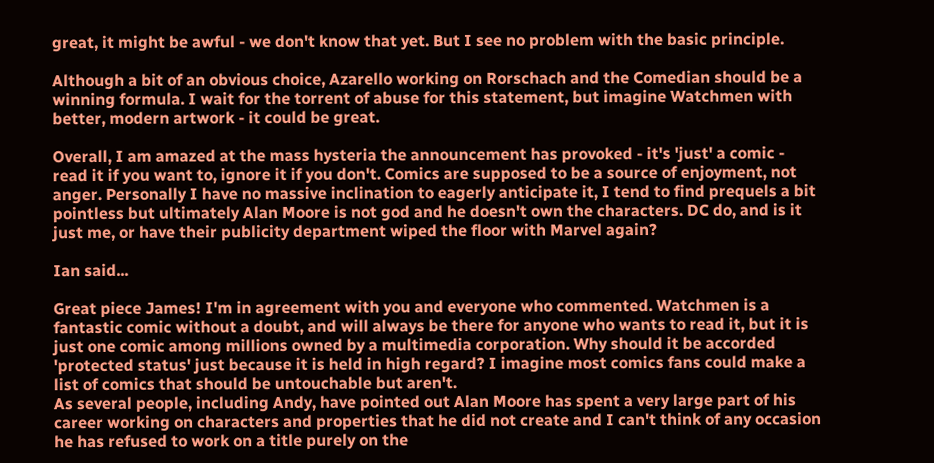great, it might be awful - we don't know that yet. But I see no problem with the basic principle.

Although a bit of an obvious choice, Azarello working on Rorschach and the Comedian should be a winning formula. I wait for the torrent of abuse for this statement, but imagine Watchmen with better, modern artwork - it could be great.

Overall, I am amazed at the mass hysteria the announcement has provoked - it's 'just' a comic - read it if you want to, ignore it if you don't. Comics are supposed to be a source of enjoyment, not anger. Personally I have no massive inclination to eagerly anticipate it, I tend to find prequels a bit pointless but ultimately Alan Moore is not god and he doesn't own the characters. DC do, and is it just me, or have their publicity department wiped the floor with Marvel again?

Ian said...

Great piece James! I'm in agreement with you and everyone who commented. Watchmen is a fantastic comic without a doubt, and will always be there for anyone who wants to read it, but it is just one comic among millions owned by a multimedia corporation. Why should it be accorded 'protected status' just because it is held in high regard? I imagine most comics fans could make a list of comics that should be untouchable but aren't.
As several people, including Andy, have pointed out Alan Moore has spent a very large part of his career working on characters and properties that he did not create and I can't think of any occasion he has refused to work on a title purely on the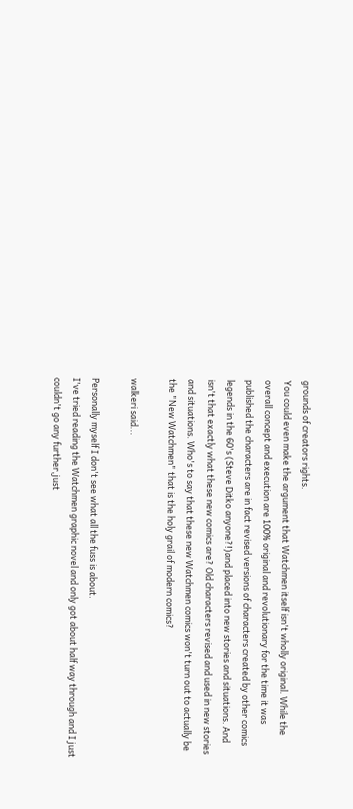grounds of creators rights.
You could even make the argument that Watchmen itself isn't wholly original. While the overall concept and execution are 100% original and revolutionary for the time it was published the characters are in fact revised versions of characters created by other comics legends in the 60's (Steve Ditko anyone?!)and placed into new stories and situations. And isn't that exactly what these new comics are? Old characters revised and used in new stories and situations. Who's to say that these new Watchmen comics won't turn out to actually be the "New Watchmen" that is the holy grail of modern comics?

walkeri said...

Personally myself I don't see what all the fuss is about.
I've tried reading the Watchmen graphic novel and only got about half way through and I just couldn't go any further,just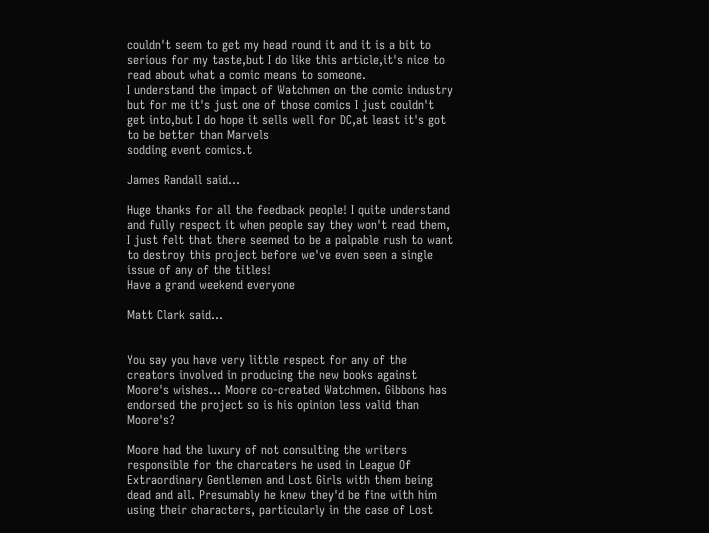couldn't seem to get my head round it and it is a bit to serious for my taste,but I do like this article,it's nice to read about what a comic means to someone.
I understand the impact of Watchmen on the comic industry but for me it's just one of those comics I just couldn't get into,but I do hope it sells well for DC,at least it's got to be better than Marvels
sodding event comics.t

James Randall said...

Huge thanks for all the feedback people! I quite understand and fully respect it when people say they won't read them, I just felt that there seemed to be a palpable rush to want to destroy this project before we've even seen a single issue of any of the titles!
Have a grand weekend everyone

Matt Clark said...


You say you have very little respect for any of the creators involved in producing the new books against Moore's wishes... Moore co-created Watchmen. Gibbons has endorsed the project so is his opinion less valid than Moore's?

Moore had the luxury of not consulting the writers responsible for the charcaters he used in League Of Extraordinary Gentlemen and Lost Girls with them being dead and all. Presumably he knew they'd be fine with him using their characters, particularly in the case of Lost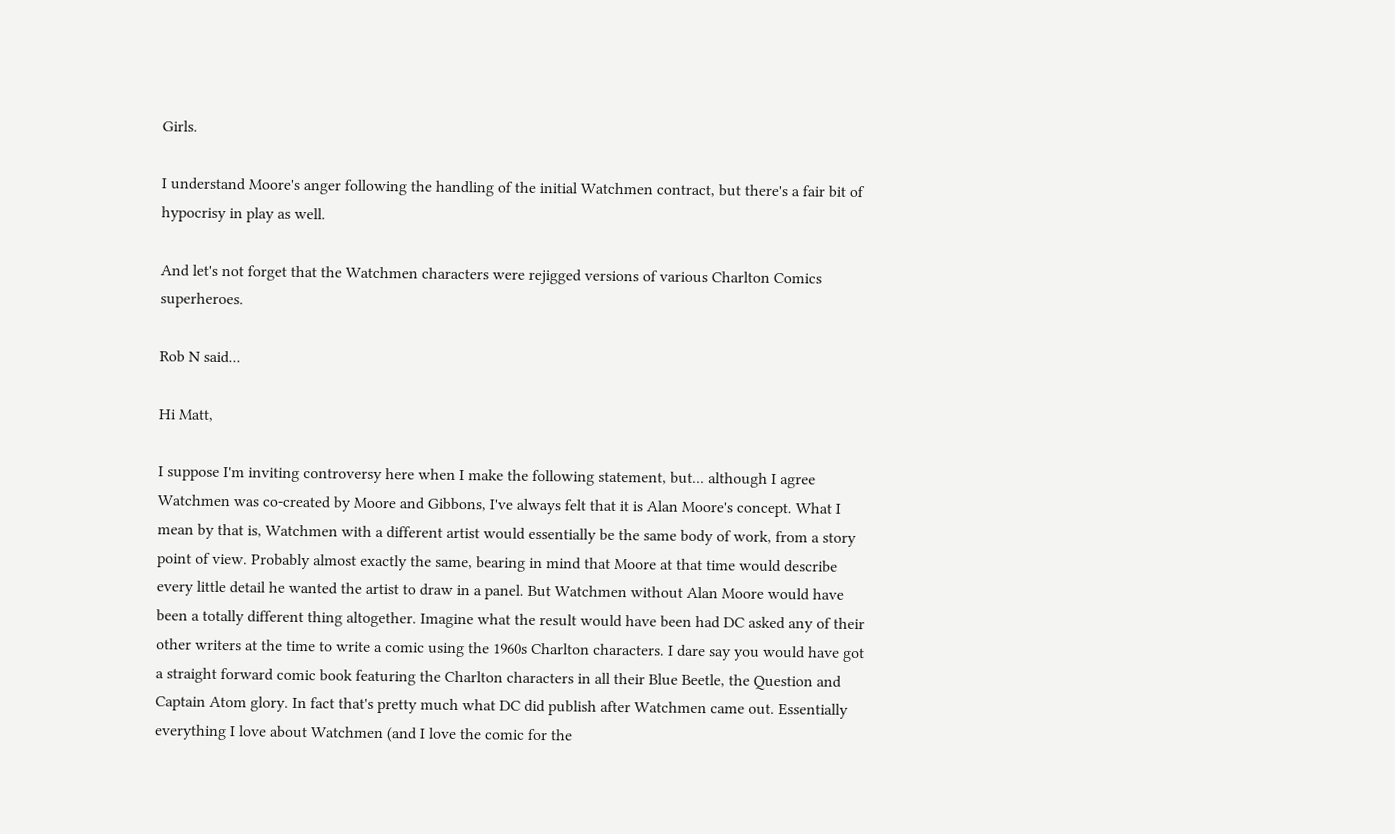Girls.

I understand Moore's anger following the handling of the initial Watchmen contract, but there's a fair bit of hypocrisy in play as well.

And let's not forget that the Watchmen characters were rejigged versions of various Charlton Comics superheroes.

Rob N said...

Hi Matt,

I suppose I'm inviting controversy here when I make the following statement, but... although I agree Watchmen was co-created by Moore and Gibbons, I've always felt that it is Alan Moore's concept. What I mean by that is, Watchmen with a different artist would essentially be the same body of work, from a story point of view. Probably almost exactly the same, bearing in mind that Moore at that time would describe every little detail he wanted the artist to draw in a panel. But Watchmen without Alan Moore would have been a totally different thing altogether. Imagine what the result would have been had DC asked any of their other writers at the time to write a comic using the 1960s Charlton characters. I dare say you would have got a straight forward comic book featuring the Charlton characters in all their Blue Beetle, the Question and Captain Atom glory. In fact that's pretty much what DC did publish after Watchmen came out. Essentially everything I love about Watchmen (and I love the comic for the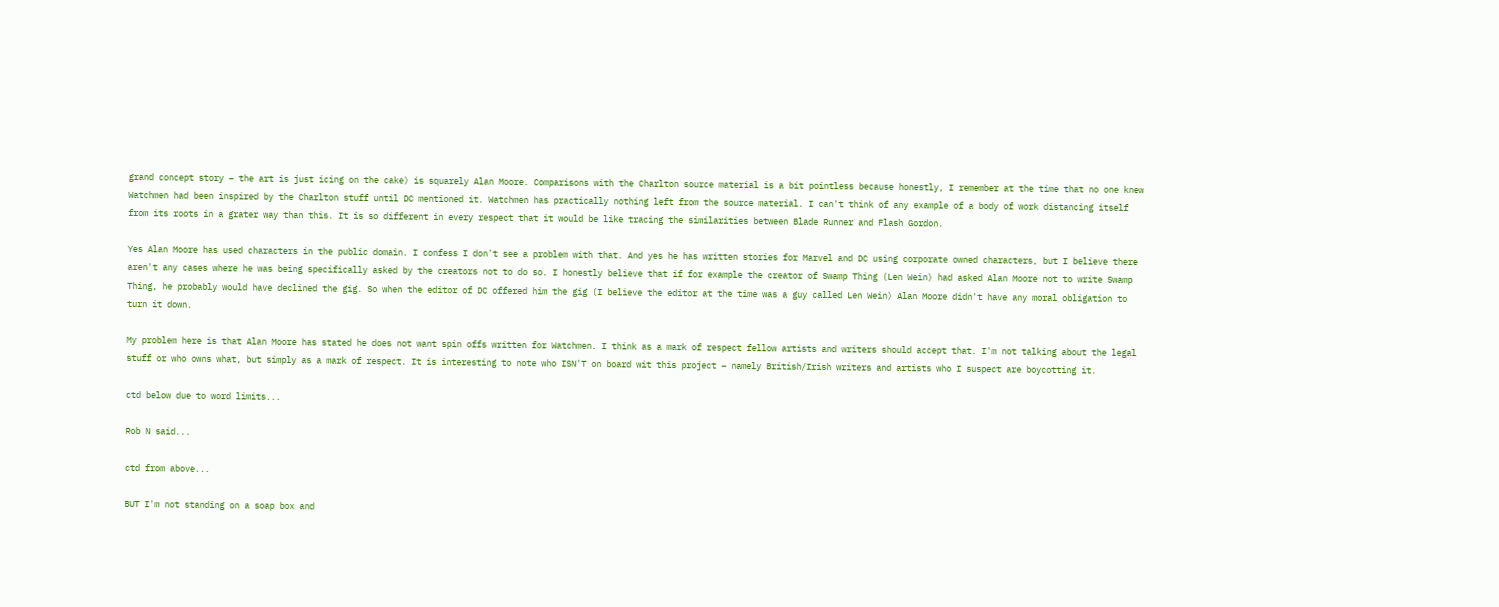grand concept story – the art is just icing on the cake) is squarely Alan Moore. Comparisons with the Charlton source material is a bit pointless because honestly, I remember at the time that no one knew Watchmen had been inspired by the Charlton stuff until DC mentioned it. Watchmen has practically nothing left from the source material. I can't think of any example of a body of work distancing itself from its roots in a grater way than this. It is so different in every respect that it would be like tracing the similarities between Blade Runner and Flash Gordon.

Yes Alan Moore has used characters in the public domain. I confess I don't see a problem with that. And yes he has written stories for Marvel and DC using corporate owned characters, but I believe there aren't any cases where he was being specifically asked by the creators not to do so. I honestly believe that if for example the creator of Swamp Thing (Len Wein) had asked Alan Moore not to write Swamp Thing, he probably would have declined the gig. So when the editor of DC offered him the gig (I believe the editor at the time was a guy called Len Wein) Alan Moore didn't have any moral obligation to turn it down.

My problem here is that Alan Moore has stated he does not want spin offs written for Watchmen. I think as a mark of respect fellow artists and writers should accept that. I'm not talking about the legal stuff or who owns what, but simply as a mark of respect. It is interesting to note who ISN'T on board wit this project – namely British/Irish writers and artists who I suspect are boycotting it.

ctd below due to word limits...

Rob N said...

ctd from above...

BUT I'm not standing on a soap box and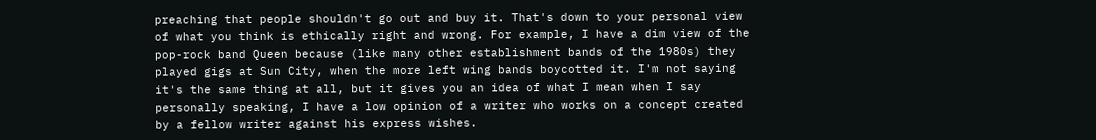preaching that people shouldn't go out and buy it. That's down to your personal view of what you think is ethically right and wrong. For example, I have a dim view of the pop-rock band Queen because (like many other establishment bands of the 1980s) they played gigs at Sun City, when the more left wing bands boycotted it. I'm not saying it's the same thing at all, but it gives you an idea of what I mean when I say personally speaking, I have a low opinion of a writer who works on a concept created by a fellow writer against his express wishes.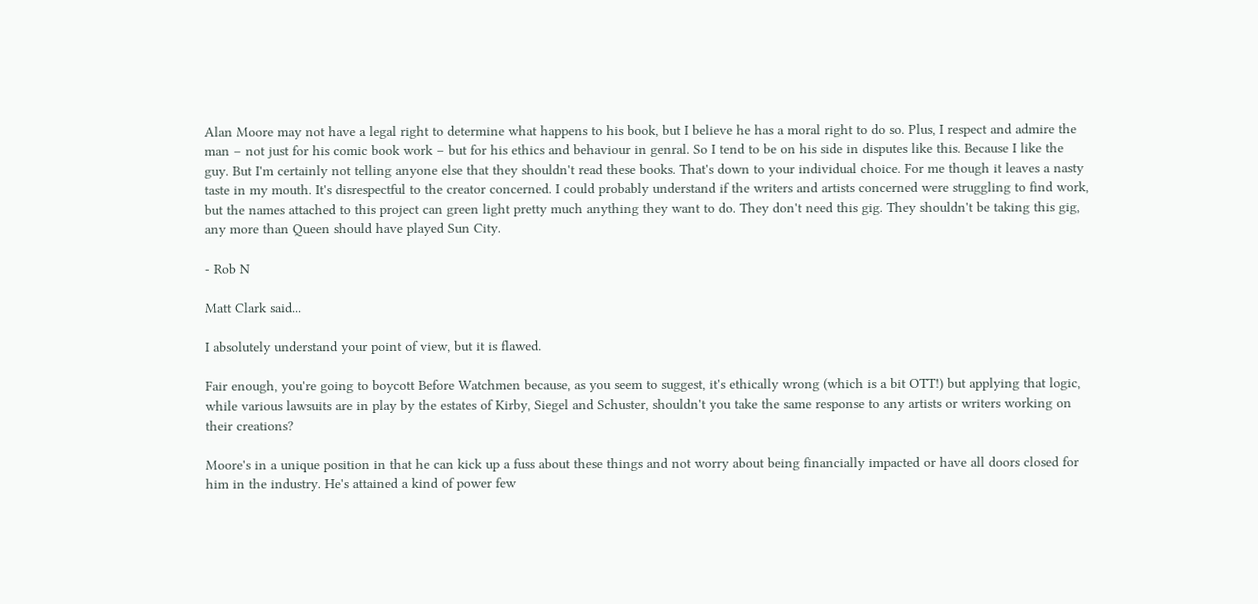Alan Moore may not have a legal right to determine what happens to his book, but I believe he has a moral right to do so. Plus, I respect and admire the man – not just for his comic book work – but for his ethics and behaviour in genral. So I tend to be on his side in disputes like this. Because I like the guy. But I'm certainly not telling anyone else that they shouldn't read these books. That's down to your individual choice. For me though it leaves a nasty taste in my mouth. It's disrespectful to the creator concerned. I could probably understand if the writers and artists concerned were struggling to find work, but the names attached to this project can green light pretty much anything they want to do. They don't need this gig. They shouldn't be taking this gig, any more than Queen should have played Sun City.

- Rob N

Matt Clark said...

I absolutely understand your point of view, but it is flawed.

Fair enough, you're going to boycott Before Watchmen because, as you seem to suggest, it's ethically wrong (which is a bit OTT!) but applying that logic, while various lawsuits are in play by the estates of Kirby, Siegel and Schuster, shouldn't you take the same response to any artists or writers working on their creations?

Moore's in a unique position in that he can kick up a fuss about these things and not worry about being financially impacted or have all doors closed for him in the industry. He's attained a kind of power few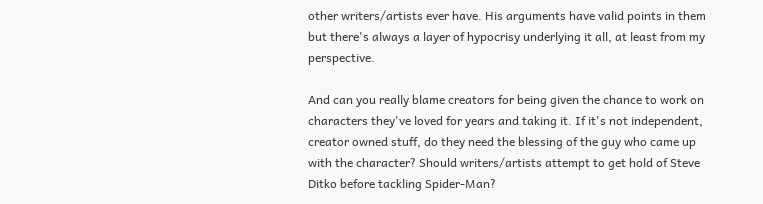other writers/artists ever have. His arguments have valid points in them but there's always a layer of hypocrisy underlying it all, at least from my perspective.

And can you really blame creators for being given the chance to work on characters they've loved for years and taking it. If it's not independent, creator owned stuff, do they need the blessing of the guy who came up with the character? Should writers/artists attempt to get hold of Steve Ditko before tackling Spider-Man?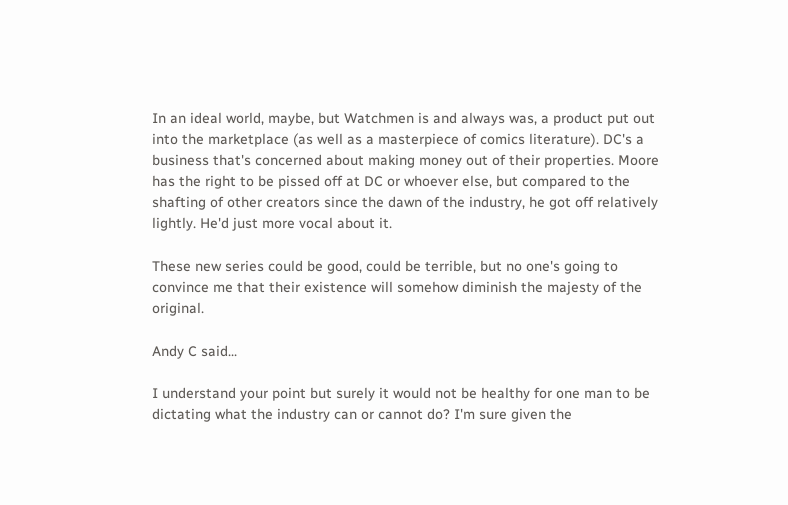In an ideal world, maybe, but Watchmen is and always was, a product put out into the marketplace (as well as a masterpiece of comics literature). DC's a business that's concerned about making money out of their properties. Moore has the right to be pissed off at DC or whoever else, but compared to the shafting of other creators since the dawn of the industry, he got off relatively lightly. He'd just more vocal about it.

These new series could be good, could be terrible, but no one's going to convince me that their existence will somehow diminish the majesty of the original.

Andy C said...

I understand your point but surely it would not be healthy for one man to be dictating what the industry can or cannot do? I'm sure given the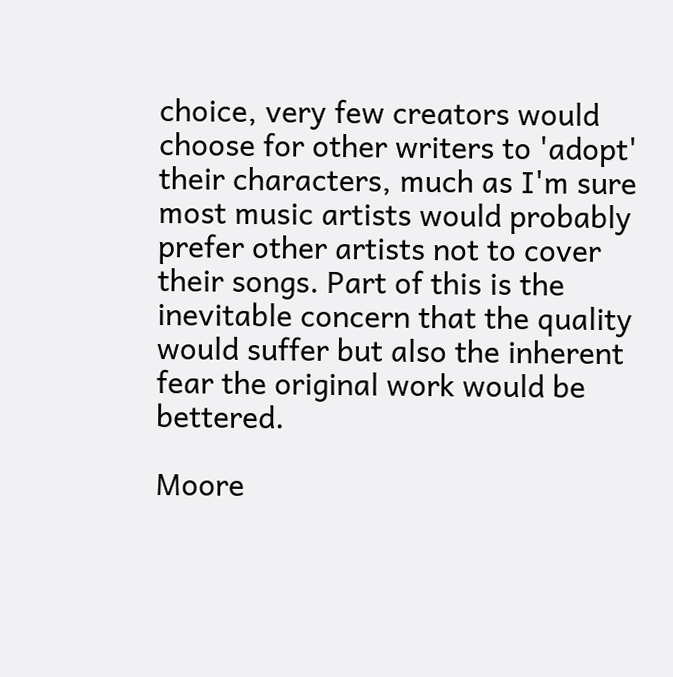choice, very few creators would choose for other writers to 'adopt' their characters, much as I'm sure most music artists would probably prefer other artists not to cover their songs. Part of this is the inevitable concern that the quality would suffer but also the inherent fear the original work would be bettered.

Moore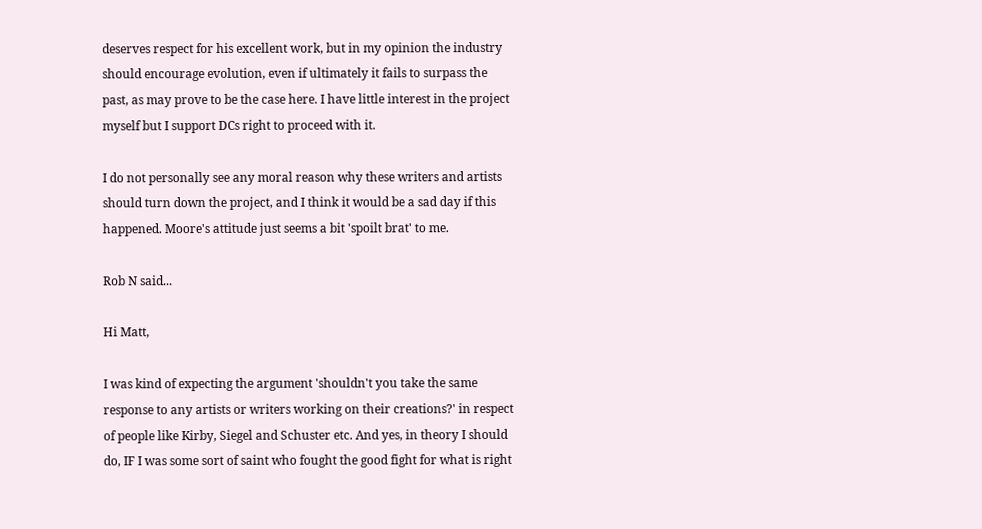deserves respect for his excellent work, but in my opinion the industry should encourage evolution, even if ultimately it fails to surpass the past, as may prove to be the case here. I have little interest in the project myself but I support DCs right to proceed with it.

I do not personally see any moral reason why these writers and artists should turn down the project, and I think it would be a sad day if this happened. Moore's attitude just seems a bit 'spoilt brat' to me.

Rob N said...

Hi Matt,

I was kind of expecting the argument 'shouldn't you take the same response to any artists or writers working on their creations?' in respect of people like Kirby, Siegel and Schuster etc. And yes, in theory I should do, IF I was some sort of saint who fought the good fight for what is right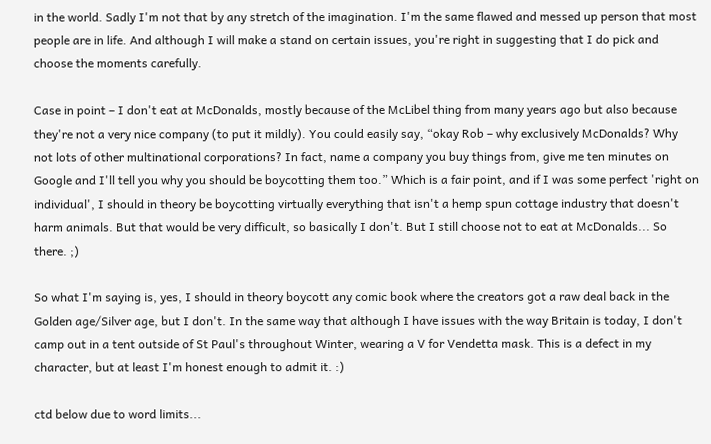in the world. Sadly I'm not that by any stretch of the imagination. I'm the same flawed and messed up person that most people are in life. And although I will make a stand on certain issues, you're right in suggesting that I do pick and choose the moments carefully.

Case in point – I don't eat at McDonalds, mostly because of the McLibel thing from many years ago but also because they're not a very nice company (to put it mildly). You could easily say, “okay Rob – why exclusively McDonalds? Why not lots of other multinational corporations? In fact, name a company you buy things from, give me ten minutes on Google and I'll tell you why you should be boycotting them too.” Which is a fair point, and if I was some perfect 'right on individual', I should in theory be boycotting virtually everything that isn't a hemp spun cottage industry that doesn't harm animals. But that would be very difficult, so basically I don't. But I still choose not to eat at McDonalds... So there. ;)

So what I'm saying is, yes, I should in theory boycott any comic book where the creators got a raw deal back in the Golden age/Silver age, but I don't. In the same way that although I have issues with the way Britain is today, I don't camp out in a tent outside of St Paul's throughout Winter, wearing a V for Vendetta mask. This is a defect in my character, but at least I'm honest enough to admit it. :)

ctd below due to word limits...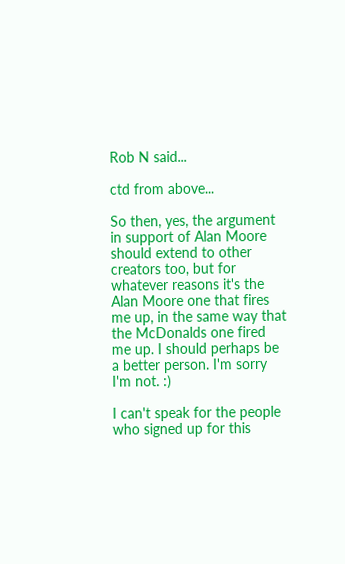Rob N said...

ctd from above...

So then, yes, the argument in support of Alan Moore should extend to other creators too, but for whatever reasons it's the Alan Moore one that fires me up, in the same way that the McDonalds one fired me up. I should perhaps be a better person. I'm sorry I'm not. :)

I can't speak for the people who signed up for this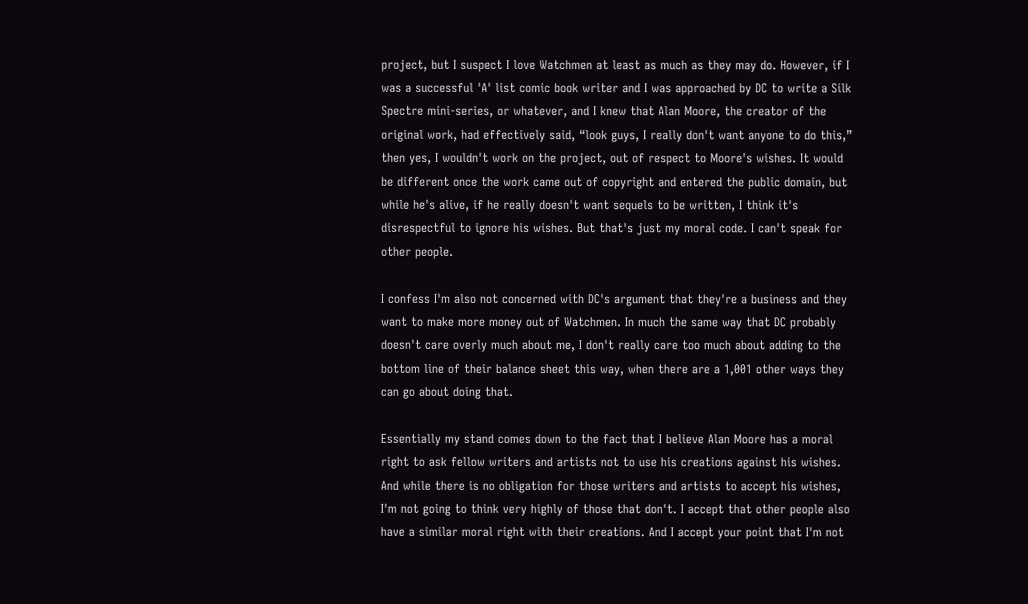project, but I suspect I love Watchmen at least as much as they may do. However, if I was a successful 'A' list comic book writer and I was approached by DC to write a Silk Spectre mini-series, or whatever, and I knew that Alan Moore, the creator of the original work, had effectively said, “look guys, I really don't want anyone to do this,” then yes, I wouldn't work on the project, out of respect to Moore's wishes. It would be different once the work came out of copyright and entered the public domain, but while he's alive, if he really doesn't want sequels to be written, I think it's disrespectful to ignore his wishes. But that's just my moral code. I can't speak for other people.

I confess I'm also not concerned with DC's argument that they're a business and they want to make more money out of Watchmen. In much the same way that DC probably doesn't care overly much about me, I don't really care too much about adding to the bottom line of their balance sheet this way, when there are a 1,001 other ways they can go about doing that.

Essentially my stand comes down to the fact that I believe Alan Moore has a moral right to ask fellow writers and artists not to use his creations against his wishes. And while there is no obligation for those writers and artists to accept his wishes, I'm not going to think very highly of those that don't. I accept that other people also have a similar moral right with their creations. And I accept your point that I'm not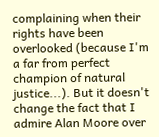complaining when their rights have been overlooked (because I'm a far from perfect champion of natural justice...). But it doesn't change the fact that I admire Alan Moore over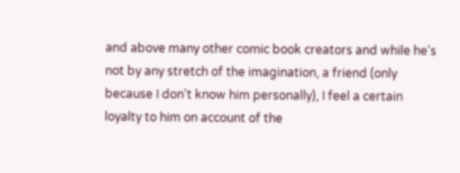and above many other comic book creators and while he's not by any stretch of the imagination, a friend (only because I don't know him personally), I feel a certain loyalty to him on account of the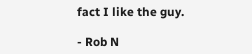fact I like the guy.

- Rob N